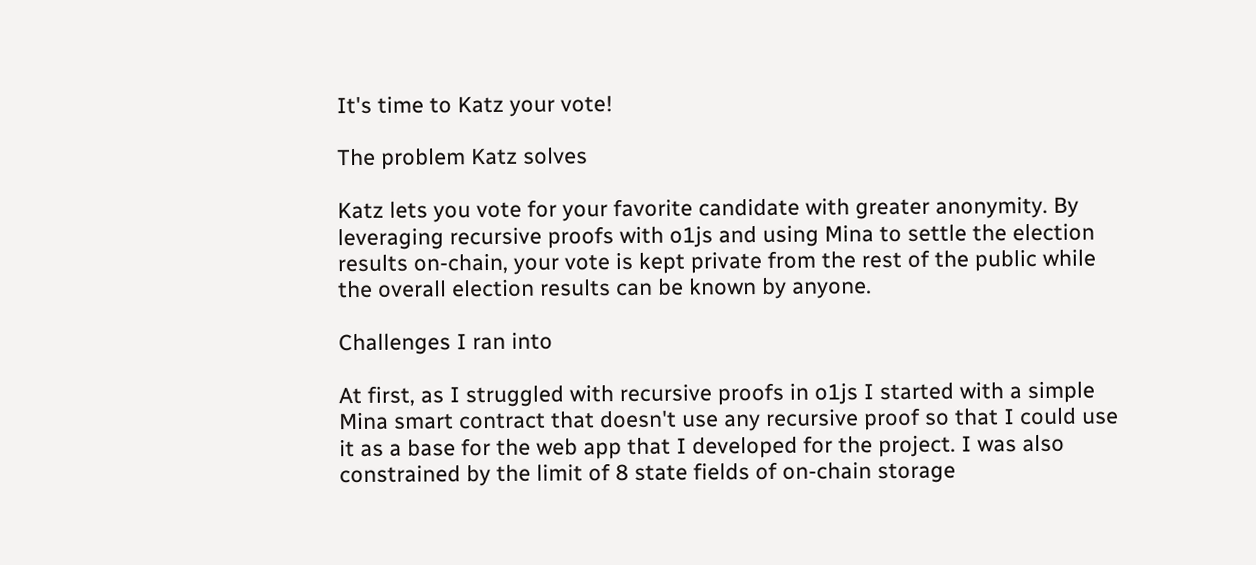It's time to Katz your vote!

The problem Katz solves

Katz lets you vote for your favorite candidate with greater anonymity. By leveraging recursive proofs with o1js and using Mina to settle the election results on-chain, your vote is kept private from the rest of the public while the overall election results can be known by anyone.

Challenges I ran into

At first, as I struggled with recursive proofs in o1js I started with a simple Mina smart contract that doesn't use any recursive proof so that I could use it as a base for the web app that I developed for the project. I was also constrained by the limit of 8 state fields of on-chain storage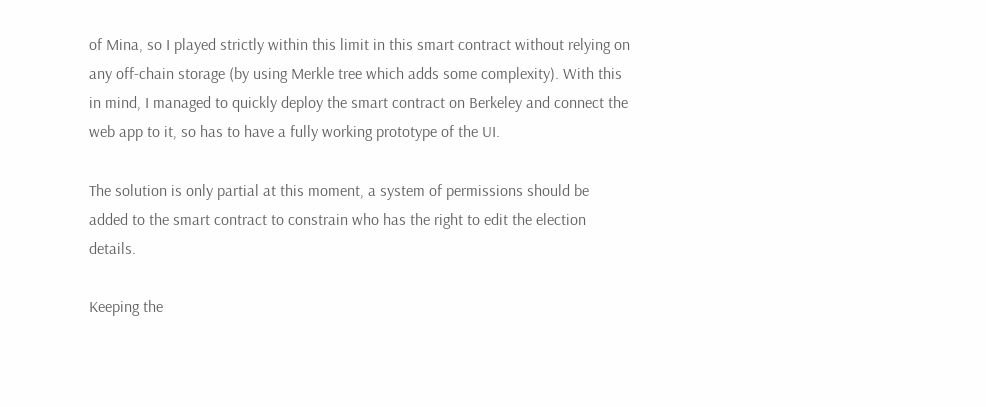of Mina, so I played strictly within this limit in this smart contract without relying on any off-chain storage (by using Merkle tree which adds some complexity). With this in mind, I managed to quickly deploy the smart contract on Berkeley and connect the web app to it, so has to have a fully working prototype of the UI.

The solution is only partial at this moment, a system of permissions should be added to the smart contract to constrain who has the right to edit the election details.

Keeping the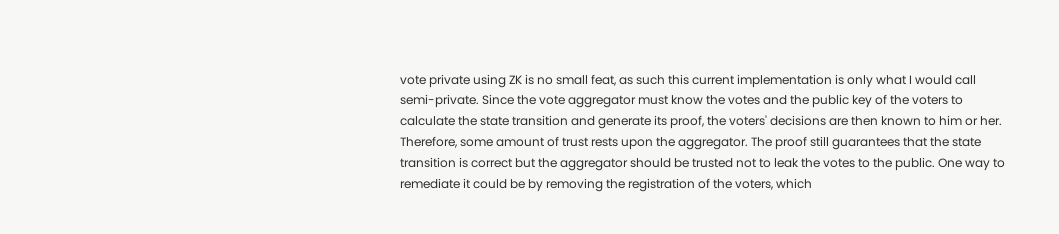vote private using ZK is no small feat, as such this current implementation is only what I would call semi-private. Since the vote aggregator must know the votes and the public key of the voters to calculate the state transition and generate its proof, the voters' decisions are then known to him or her. Therefore, some amount of trust rests upon the aggregator. The proof still guarantees that the state transition is correct but the aggregator should be trusted not to leak the votes to the public. One way to remediate it could be by removing the registration of the voters, which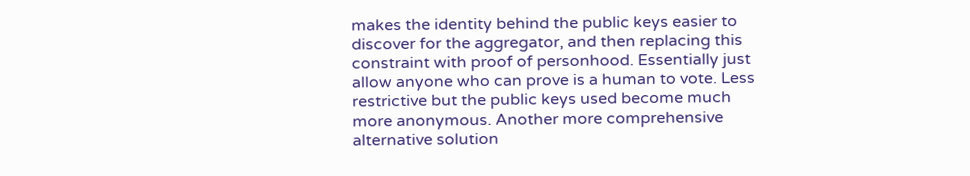makes the identity behind the public keys easier to discover for the aggregator, and then replacing this constraint with proof of personhood. Essentially just allow anyone who can prove is a human to vote. Less restrictive but the public keys used become much more anonymous. Another more comprehensive alternative solution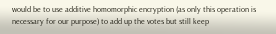would be to use additive homomorphic encryption (as only this operation is necessary for our purpose) to add up the votes but still keep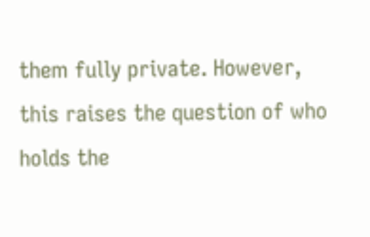them fully private. However, this raises the question of who holds the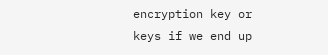encryption key or keys if we end up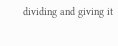dividing and giving it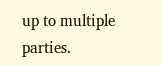up to multiple parties.